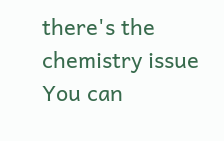there's the chemistry issue You can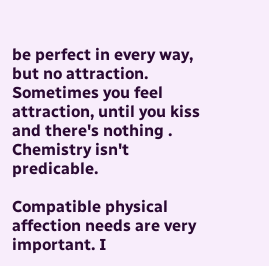be perfect in every way, but no attraction. Sometimes you feel attraction, until you kiss and there's nothing . Chemistry isn't predicable.

Compatible physical affection needs are very important. I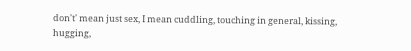don't' mean just sex, I mean cuddling, touching in general, kissing, hugging,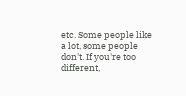etc. Some people like a lot, some people don't. If you're too different,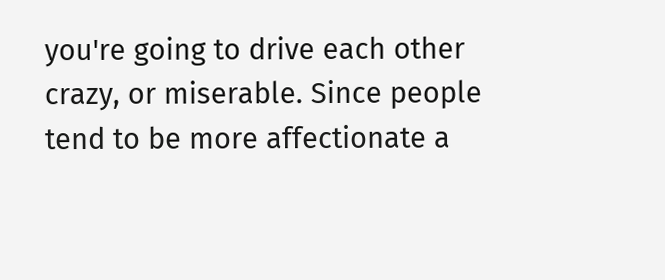you're going to drive each other crazy, or miserable. Since people tend to be more affectionate a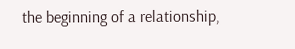the beginning of a relationship,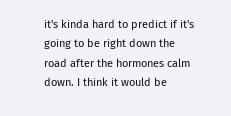it's kinda hard to predict if it's going to be right down the road after the hormones calm down. I think it would be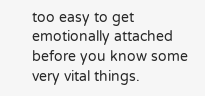too easy to get emotionally attached before you know some very vital things.